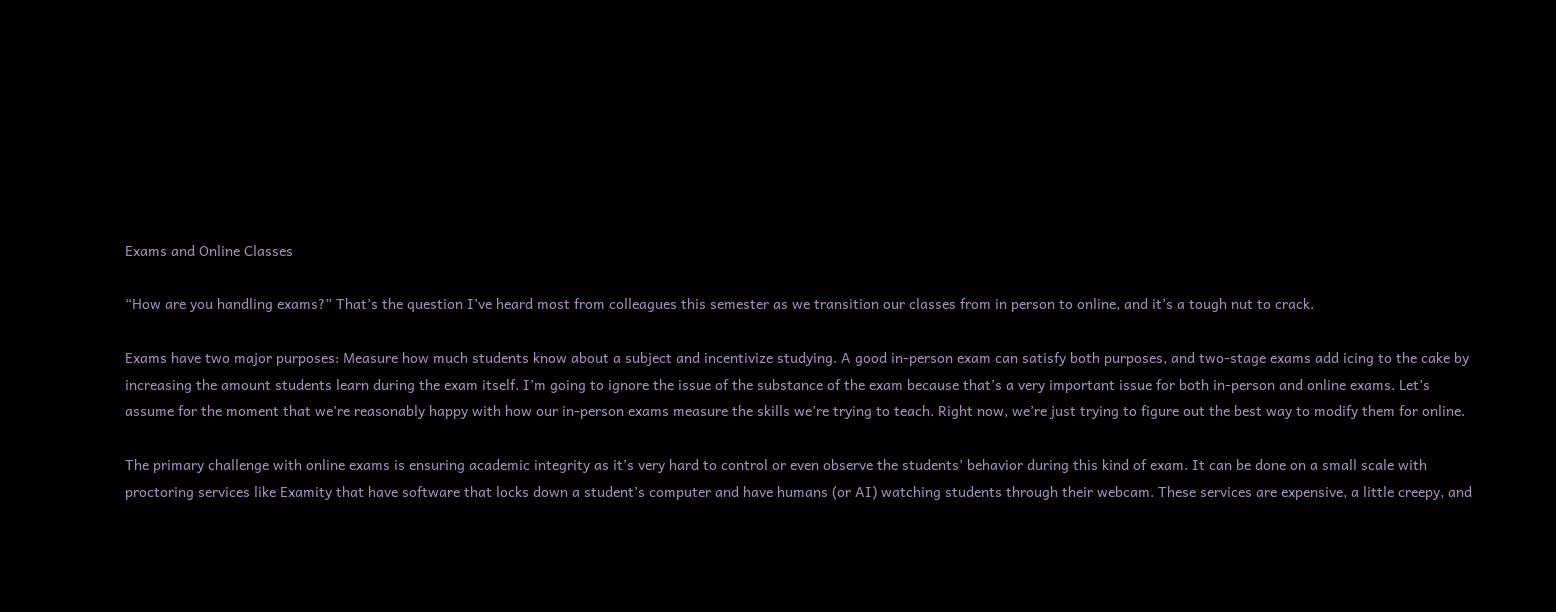Exams and Online Classes

“How are you handling exams?” That’s the question I’ve heard most from colleagues this semester as we transition our classes from in person to online, and it’s a tough nut to crack.

Exams have two major purposes: Measure how much students know about a subject and incentivize studying. A good in-person exam can satisfy both purposes, and two-stage exams add icing to the cake by increasing the amount students learn during the exam itself. I’m going to ignore the issue of the substance of the exam because that’s a very important issue for both in-person and online exams. Let’s assume for the moment that we’re reasonably happy with how our in-person exams measure the skills we’re trying to teach. Right now, we’re just trying to figure out the best way to modify them for online.

The primary challenge with online exams is ensuring academic integrity as it’s very hard to control or even observe the students’ behavior during this kind of exam. It can be done on a small scale with proctoring services like Examity that have software that locks down a student’s computer and have humans (or AI) watching students through their webcam. These services are expensive, a little creepy, and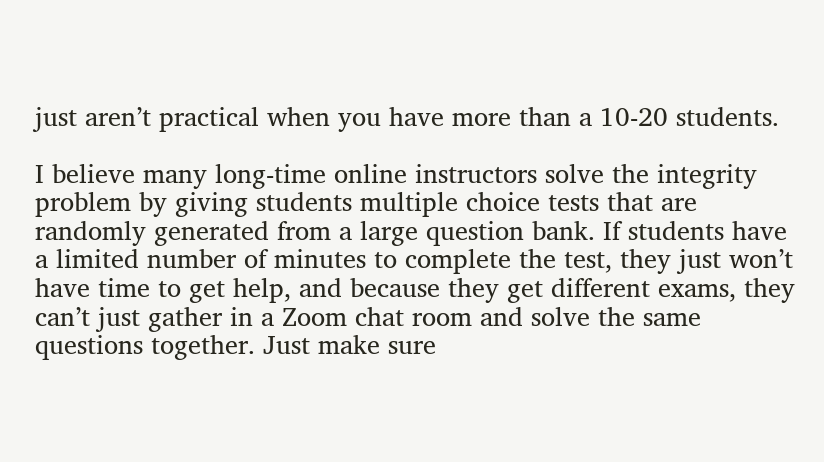just aren’t practical when you have more than a 10-20 students.

I believe many long-time online instructors solve the integrity problem by giving students multiple choice tests that are randomly generated from a large question bank. If students have a limited number of minutes to complete the test, they just won’t have time to get help, and because they get different exams, they can’t just gather in a Zoom chat room and solve the same questions together. Just make sure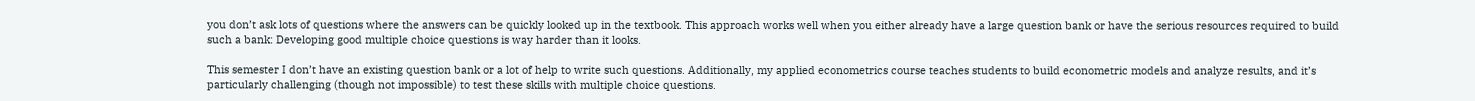you don’t ask lots of questions where the answers can be quickly looked up in the textbook. This approach works well when you either already have a large question bank or have the serious resources required to build such a bank: Developing good multiple choice questions is way harder than it looks.

This semester I don’t have an existing question bank or a lot of help to write such questions. Additionally, my applied econometrics course teaches students to build econometric models and analyze results, and it’s particularly challenging (though not impossible) to test these skills with multiple choice questions.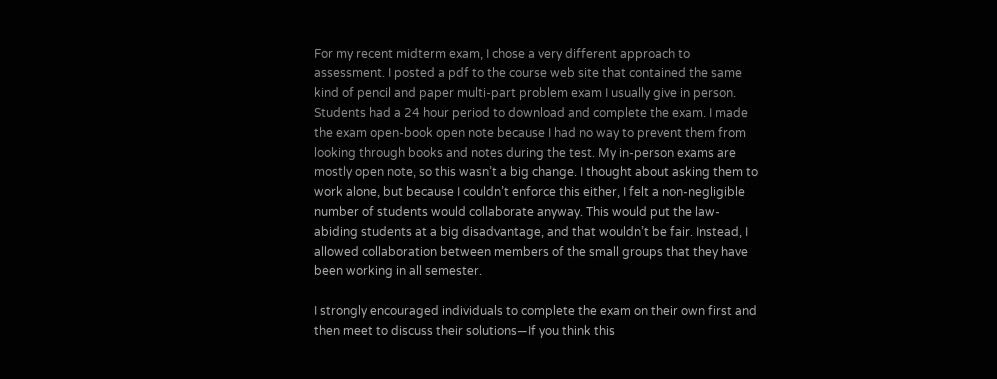For my recent midterm exam, I chose a very different approach to assessment. I posted a pdf to the course web site that contained the same kind of pencil and paper multi-part problem exam I usually give in person. Students had a 24 hour period to download and complete the exam. I made the exam open-book open note because I had no way to prevent them from looking through books and notes during the test. My in-person exams are mostly open note, so this wasn’t a big change. I thought about asking them to work alone, but because I couldn’t enforce this either, I felt a non-negligible number of students would collaborate anyway. This would put the law-abiding students at a big disadvantage, and that wouldn’t be fair. Instead, I allowed collaboration between members of the small groups that they have been working in all semester.

I strongly encouraged individuals to complete the exam on their own first and then meet to discuss their solutions—If you think this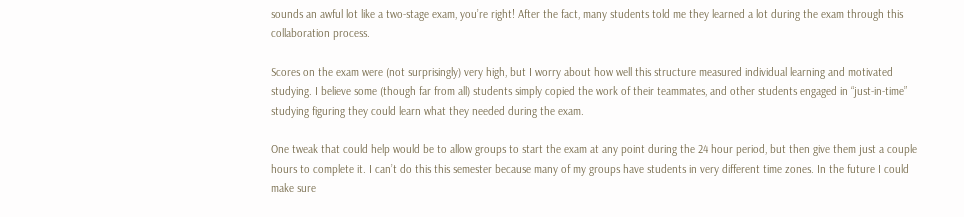sounds an awful lot like a two-stage exam, you’re right! After the fact, many students told me they learned a lot during the exam through this collaboration process.

Scores on the exam were (not surprisingly) very high, but I worry about how well this structure measured individual learning and motivated studying. I believe some (though far from all) students simply copied the work of their teammates, and other students engaged in “just-in-time” studying figuring they could learn what they needed during the exam.

One tweak that could help would be to allow groups to start the exam at any point during the 24 hour period, but then give them just a couple hours to complete it. I can’t do this this semester because many of my groups have students in very different time zones. In the future I could make sure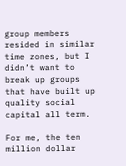group members resided in similar time zones, but I didn’t want to break up groups that have built up quality social capital all term.

For me, the ten million dollar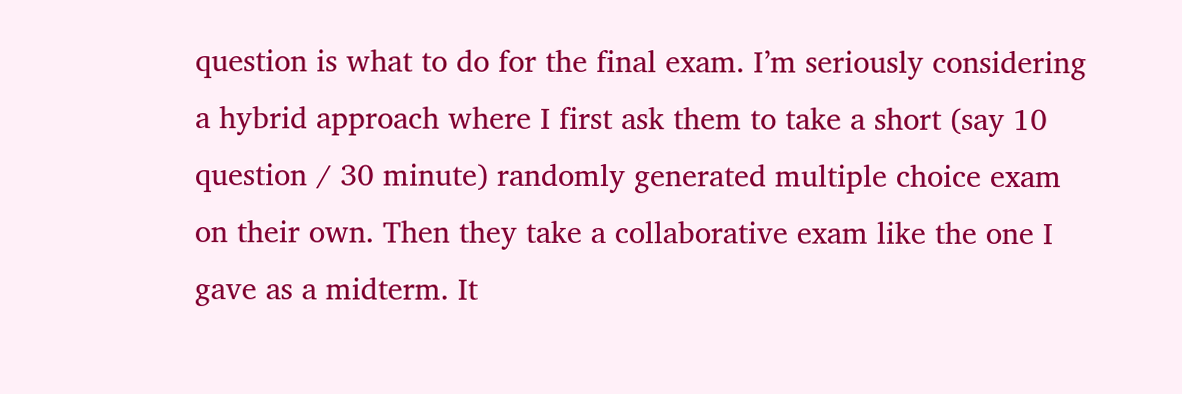question is what to do for the final exam. I’m seriously considering a hybrid approach where I first ask them to take a short (say 10 question / 30 minute) randomly generated multiple choice exam on their own. Then they take a collaborative exam like the one I gave as a midterm. It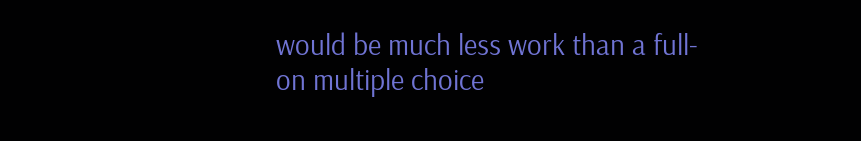would be much less work than a full-on multiple choice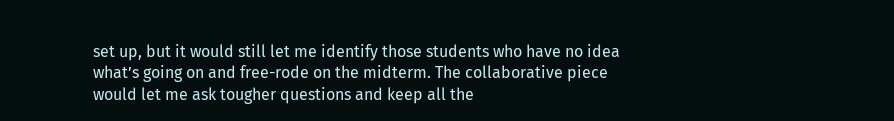set up, but it would still let me identify those students who have no idea what’s going on and free-rode on the midterm. The collaborative piece would let me ask tougher questions and keep all the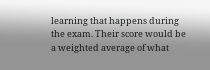learning that happens during the exam. Their score would be a weighted average of what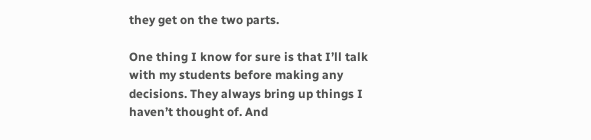they get on the two parts.

One thing I know for sure is that I’ll talk with my students before making any decisions. They always bring up things I haven’t thought of. And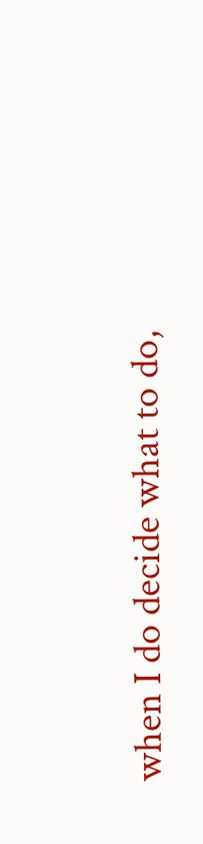when I do decide what to do,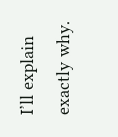I’ll explain exactly why.